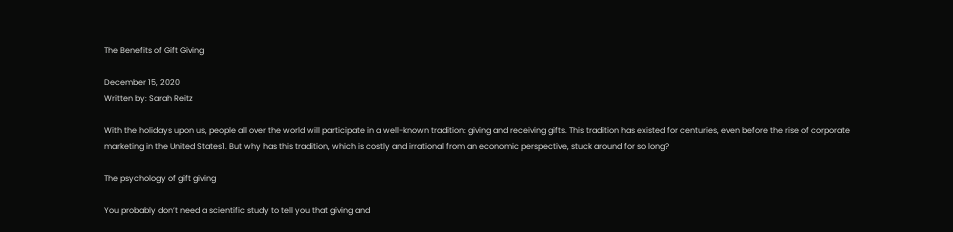The Benefits of Gift Giving

December 15, 2020
Written by: Sarah Reitz

With the holidays upon us, people all over the world will participate in a well-known tradition: giving and receiving gifts. This tradition has existed for centuries, even before the rise of corporate marketing in the United States1. But why has this tradition, which is costly and irrational from an economic perspective, stuck around for so long?

The psychology of gift giving

You probably don’t need a scientific study to tell you that giving and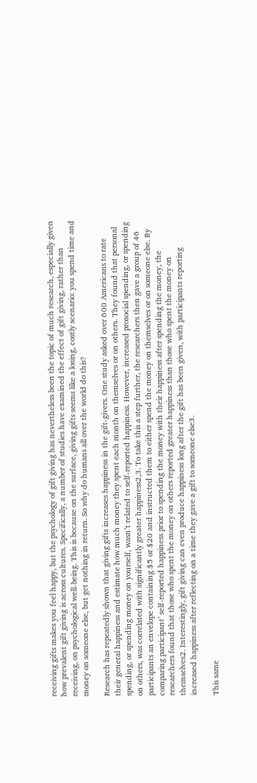receiving gifts makes you feel happy, but the psychology of gift giving has nevertheless been the topic of much research, especially given how prevalent gift giving is across cultures. Specifically, a number of studies have examined the effect of gift giving, rather than receiving, on psychological well-being. This is because on the surface, giving gifts seems like a losing, costly scenario: you spend time and money on someone else, but get nothing in return. So why do humans all over the world do this?

Research has repeatedly shown that giving gifts increases happiness in the gift-givers. One study asked over 600 Americans to rate their general happiness and estimate how much money they spent each month on themselves or on others. They found that personal spending, or spending money on yourself, wasn’t related to self-reported happiness. However, increased prosocial spending, or spending on others, was correlated with significantly greater happiness2,3. To take this a step further, the researchers then gave a group of 46 participants an envelope containing $5 or $20 and instructed them to either spend the money on themselves or on someone else. By comparing participant’ self-reported happiness prior to spending the money with their happiness after spending the money, the researchers found that those who spent the money on others reported greater happiness than those who spent the money on themselves2. Interestingly, gift giving can even produce happiness long after the gift has been given, with participants reporting increased happiness after reflecting on a time they gave a gift to someone else3.

This same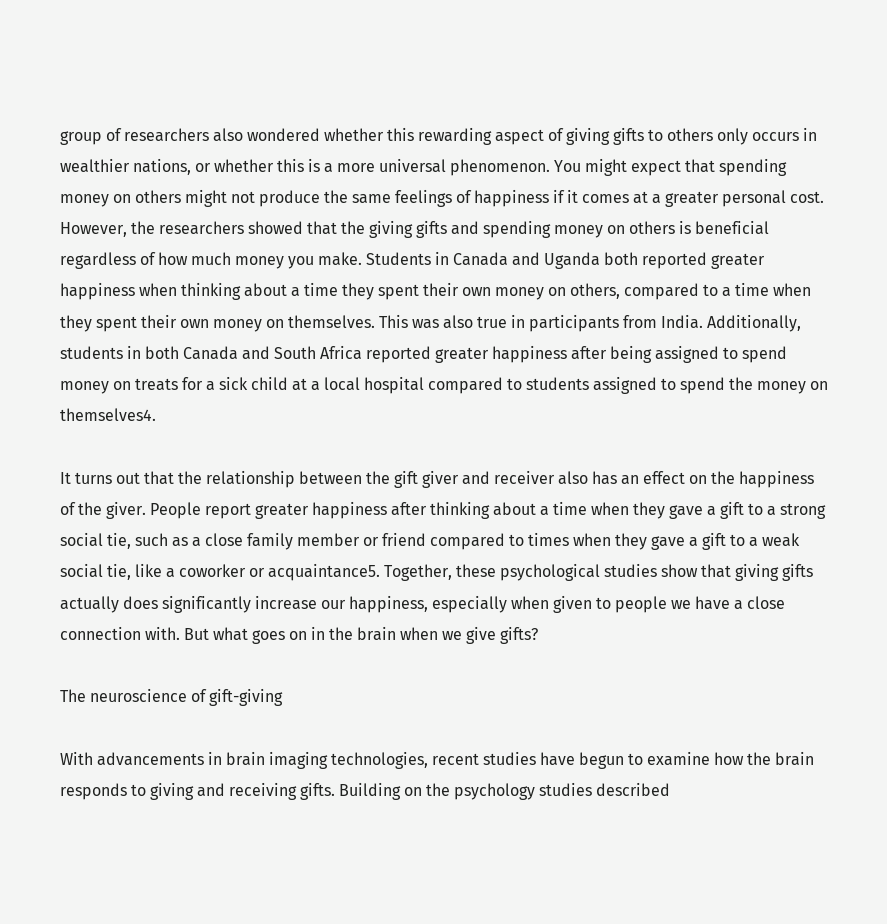group of researchers also wondered whether this rewarding aspect of giving gifts to others only occurs in wealthier nations, or whether this is a more universal phenomenon. You might expect that spending money on others might not produce the same feelings of happiness if it comes at a greater personal cost. However, the researchers showed that the giving gifts and spending money on others is beneficial regardless of how much money you make. Students in Canada and Uganda both reported greater happiness when thinking about a time they spent their own money on others, compared to a time when they spent their own money on themselves. This was also true in participants from India. Additionally, students in both Canada and South Africa reported greater happiness after being assigned to spend money on treats for a sick child at a local hospital compared to students assigned to spend the money on themselves4.

It turns out that the relationship between the gift giver and receiver also has an effect on the happiness of the giver. People report greater happiness after thinking about a time when they gave a gift to a strong social tie, such as a close family member or friend compared to times when they gave a gift to a weak social tie, like a coworker or acquaintance5. Together, these psychological studies show that giving gifts actually does significantly increase our happiness, especially when given to people we have a close connection with. But what goes on in the brain when we give gifts?

The neuroscience of gift-giving

With advancements in brain imaging technologies, recent studies have begun to examine how the brain responds to giving and receiving gifts. Building on the psychology studies described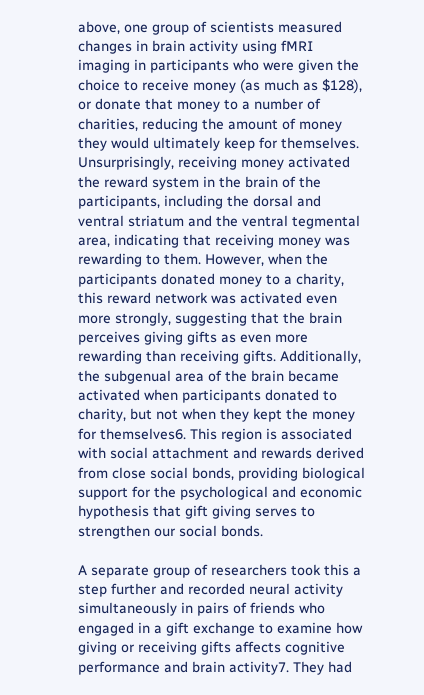above, one group of scientists measured changes in brain activity using fMRI imaging in participants who were given the choice to receive money (as much as $128), or donate that money to a number of charities, reducing the amount of money they would ultimately keep for themselves.  Unsurprisingly, receiving money activated the reward system in the brain of the participants, including the dorsal and ventral striatum and the ventral tegmental area, indicating that receiving money was rewarding to them. However, when the participants donated money to a charity, this reward network was activated even more strongly, suggesting that the brain perceives giving gifts as even more rewarding than receiving gifts. Additionally, the subgenual area of the brain became activated when participants donated to charity, but not when they kept the money for themselves6. This region is associated with social attachment and rewards derived from close social bonds, providing biological support for the psychological and economic hypothesis that gift giving serves to strengthen our social bonds.

A separate group of researchers took this a step further and recorded neural activity simultaneously in pairs of friends who engaged in a gift exchange to examine how giving or receiving gifts affects cognitive performance and brain activity7. They had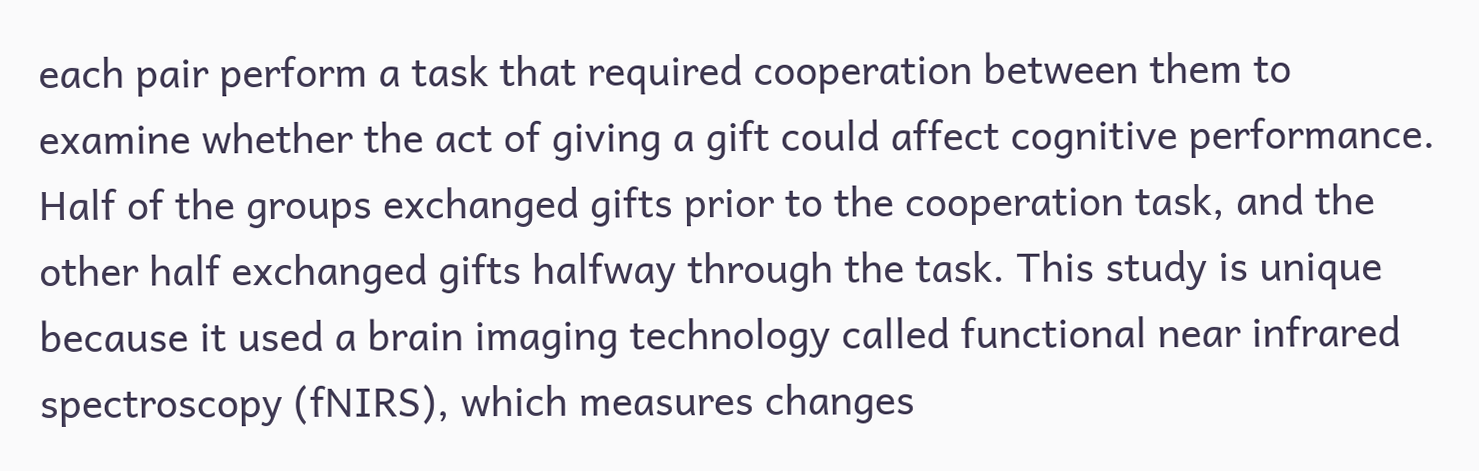each pair perform a task that required cooperation between them to examine whether the act of giving a gift could affect cognitive performance. Half of the groups exchanged gifts prior to the cooperation task, and the other half exchanged gifts halfway through the task. This study is unique because it used a brain imaging technology called functional near infrared spectroscopy (fNIRS), which measures changes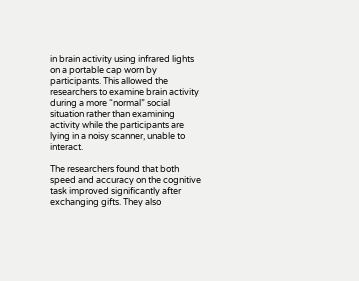in brain activity using infrared lights on a portable cap worn by participants. This allowed the researchers to examine brain activity during a more “normal” social situation rather than examining activity while the participants are lying in a noisy scanner, unable to interact.

The researchers found that both speed and accuracy on the cognitive task improved significantly after exchanging gifts. They also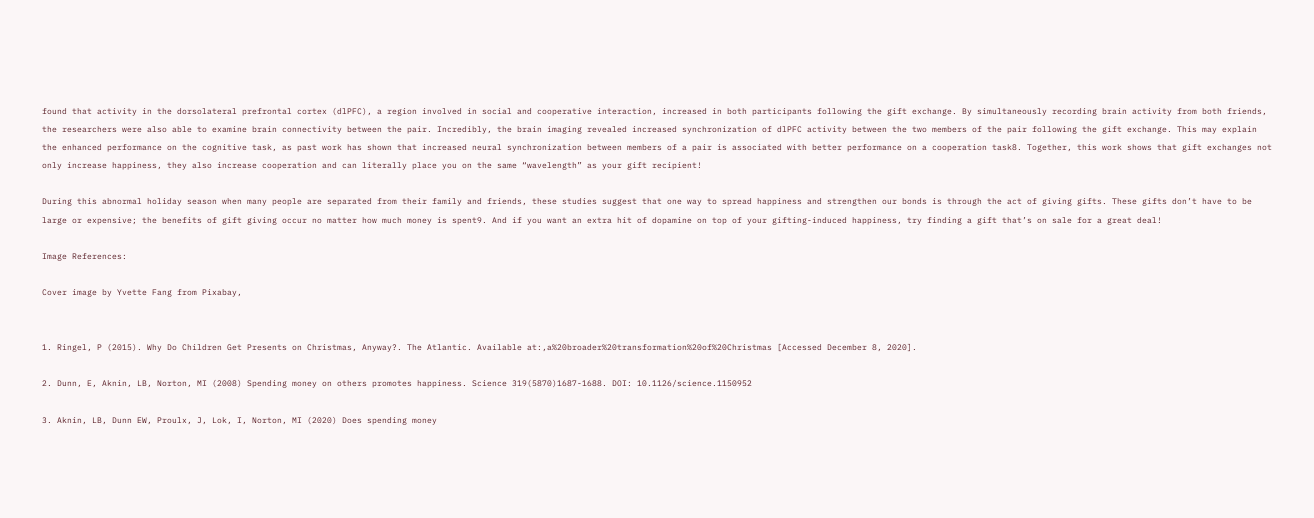found that activity in the dorsolateral prefrontal cortex (dlPFC), a region involved in social and cooperative interaction, increased in both participants following the gift exchange. By simultaneously recording brain activity from both friends, the researchers were also able to examine brain connectivity between the pair. Incredibly, the brain imaging revealed increased synchronization of dlPFC activity between the two members of the pair following the gift exchange. This may explain the enhanced performance on the cognitive task, as past work has shown that increased neural synchronization between members of a pair is associated with better performance on a cooperation task8. Together, this work shows that gift exchanges not only increase happiness, they also increase cooperation and can literally place you on the same “wavelength” as your gift recipient!

During this abnormal holiday season when many people are separated from their family and friends, these studies suggest that one way to spread happiness and strengthen our bonds is through the act of giving gifts. These gifts don’t have to be large or expensive; the benefits of gift giving occur no matter how much money is spent9. And if you want an extra hit of dopamine on top of your gifting-induced happiness, try finding a gift that’s on sale for a great deal!

Image References:

Cover image by Yvette Fang from Pixabay,


1. Ringel, P (2015). Why Do Children Get Presents on Christmas, Anyway?. The Atlantic. Available at:,a%20broader%20transformation%20of%20Christmas [Accessed December 8, 2020].

2. Dunn, E, Aknin, LB, Norton, MI (2008) Spending money on others promotes happiness. Science 319(5870)1687-1688. DOI: 10.1126/science.1150952

3. Aknin, LB, Dunn EW, Proulx, J, Lok, I, Norton, MI (2020) Does spending money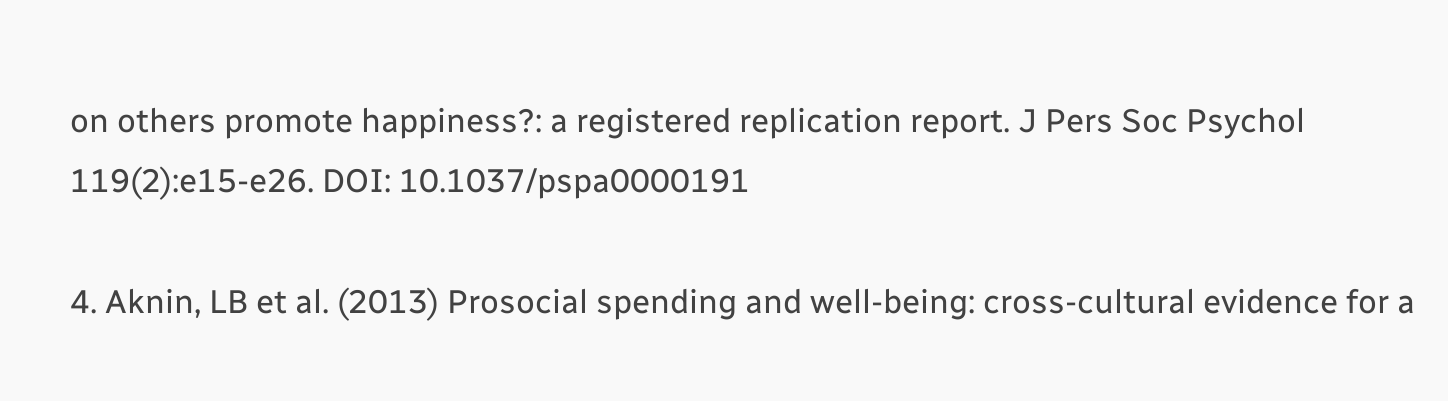on others promote happiness?: a registered replication report. J Pers Soc Psychol 119(2):e15-e26. DOI: 10.1037/pspa0000191

4. Aknin, LB et al. (2013) Prosocial spending and well-being: cross-cultural evidence for a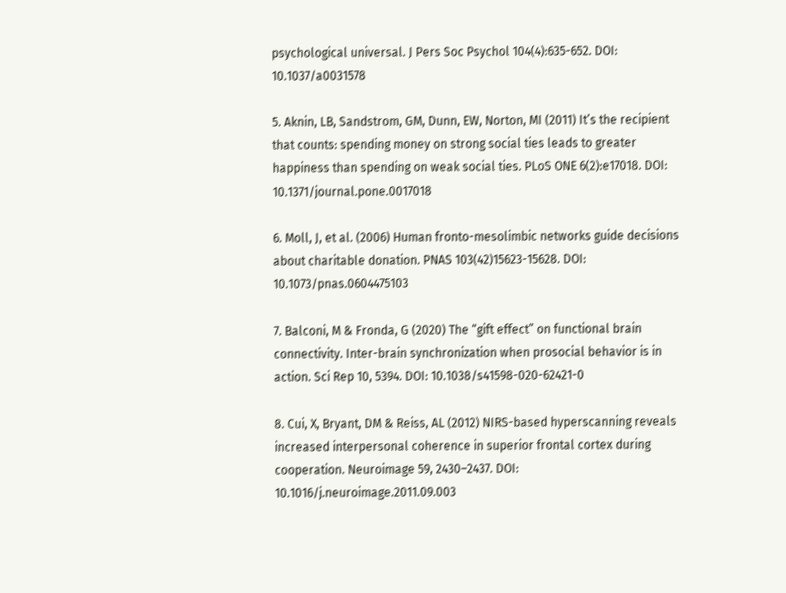psychological universal. J Pers Soc Psychol 104(4):635-652. DOI: 10.1037/a0031578

5. Aknin, LB, Sandstrom, GM, Dunn, EW, Norton, MI (2011) It’s the recipient that counts: spending money on strong social ties leads to greater happiness than spending on weak social ties. PLoS ONE 6(2):e17018. DOI: 10.1371/journal.pone.0017018

6. Moll, J, et al. (2006) Human fronto-mesolimbic networks guide decisions about charitable donation. PNAS 103(42)15623-15628. DOI: 10.1073/pnas.0604475103

7. Balconi, M & Fronda, G (2020) The “gift effect” on functional brain connectivity. Inter-brain synchronization when prosocial behavior is in action. Sci Rep 10, 5394. DOI: 10.1038/s41598-020-62421-0

8. Cui, X, Bryant, DM & Reiss, AL (2012) NIRS-based hyperscanning reveals increased interpersonal coherence in superior frontal cortex during cooperation. Neuroimage 59, 2430–2437. DOI: 10.1016/j.neuroimage.2011.09.003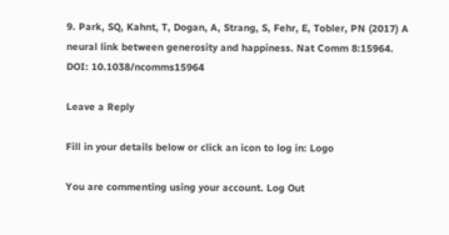9. Park, SQ, Kahnt, T, Dogan, A, Strang, S, Fehr, E, Tobler, PN (2017) A neural link between generosity and happiness. Nat Comm 8:15964. DOI: 10.1038/ncomms15964

Leave a Reply

Fill in your details below or click an icon to log in: Logo

You are commenting using your account. Log Out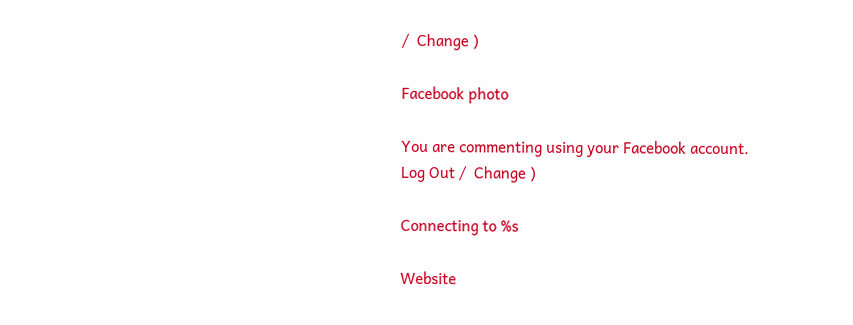/  Change )

Facebook photo

You are commenting using your Facebook account. Log Out /  Change )

Connecting to %s

Website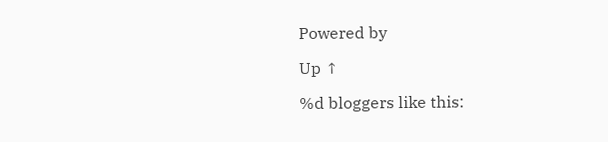Powered by

Up ↑

%d bloggers like this: